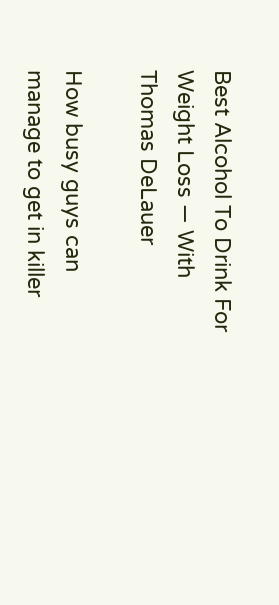Best Alcohol To Drink For Weight Loss — With Thomas DeLauer

How busy guys can manage to get in killer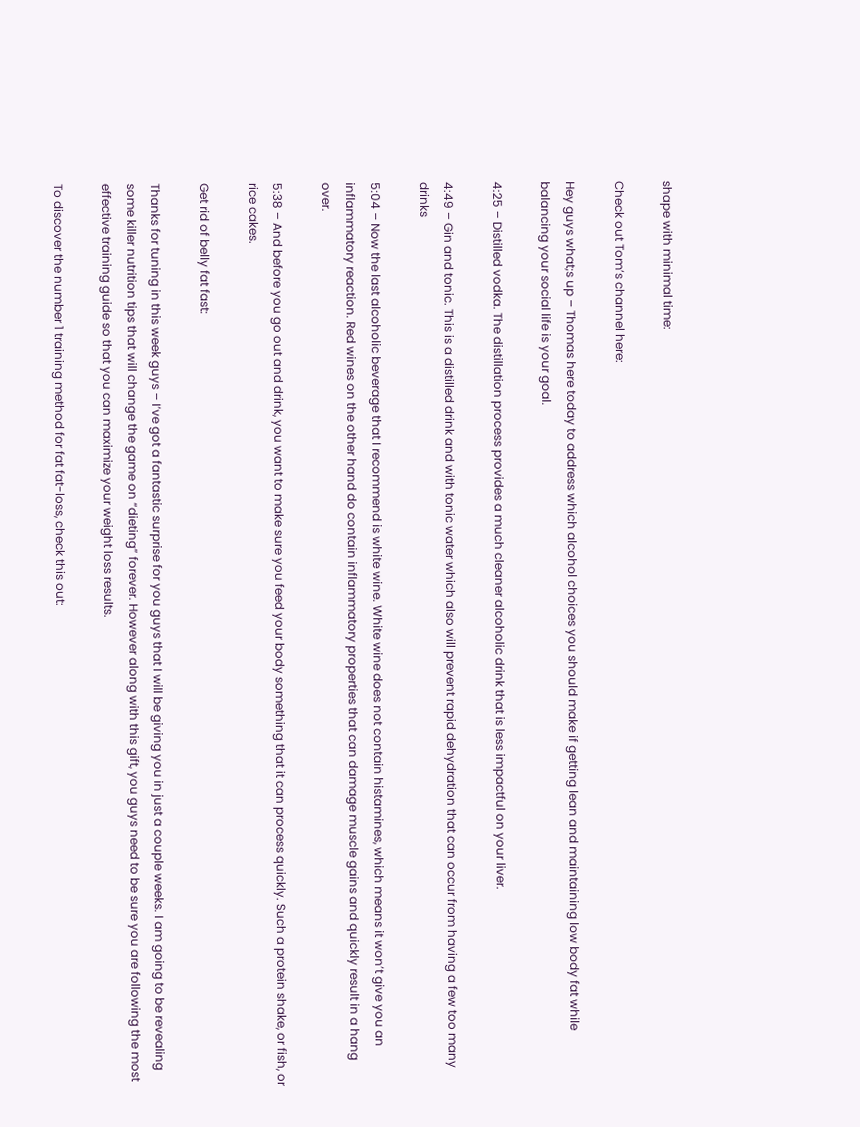shape with minimal time:

Check out Tom’s channel here:

Hey guys what;s up – Thomas here today to address which alcohol choices you should make if getting lean and maintaining low body fat while balancing your social life is your goal.

4:25 – Distilled vodka. The distillation process provides a much cleaner alcoholic drink that is less impactful on your liver.

4:49 – Gin and tonic. This is a distilled drink and with tonic water which also will prevent rapid dehydration that can occur from having a few too many drinks

5:04 – Now the last alcoholic beverage that I recommend is white wine. White wine does not contain histamines, which means it won’t give you an inflammatory reaction. Red wines on the other hand do contain inflammatory properties that can damage muscle gains and quickly result in a hang over.

5:38 – And before you go out and drink, you want to make sure you feed your body something that it can process quickly. Such a protein shake, or fish, or rice cakes.

Get rid of belly fat fast:

Thanks for tuning in this week guys – I’ve got a fantastic surprise for you guys that I will be giving you in just a couple weeks. I am going to be revealing some killer nutrition tips that will change the game on “dieting” forever. However along with this gift, you guys need to be sure you are following the most effective training guide so that you can maximize your weight loss results.

To discover the number 1 training method for fat fat-loss, check this out: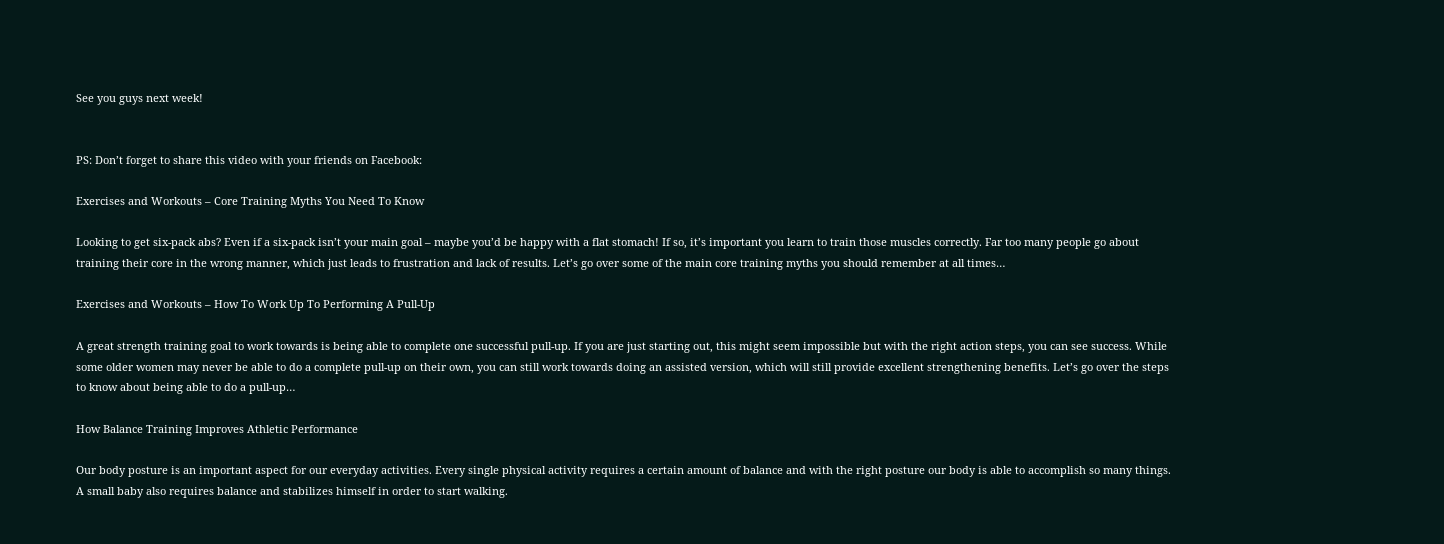See you guys next week!


PS: Don’t forget to share this video with your friends on Facebook:

Exercises and Workouts – Core Training Myths You Need To Know

Looking to get six-pack abs? Even if a six-pack isn’t your main goal – maybe you’d be happy with a flat stomach! If so, it’s important you learn to train those muscles correctly. Far too many people go about training their core in the wrong manner, which just leads to frustration and lack of results. Let’s go over some of the main core training myths you should remember at all times…

Exercises and Workouts – How To Work Up To Performing A Pull-Up

A great strength training goal to work towards is being able to complete one successful pull-up. If you are just starting out, this might seem impossible but with the right action steps, you can see success. While some older women may never be able to do a complete pull-up on their own, you can still work towards doing an assisted version, which will still provide excellent strengthening benefits. Let’s go over the steps to know about being able to do a pull-up…

How Balance Training Improves Athletic Performance

Our body posture is an important aspect for our everyday activities. Every single physical activity requires a certain amount of balance and with the right posture our body is able to accomplish so many things. A small baby also requires balance and stabilizes himself in order to start walking.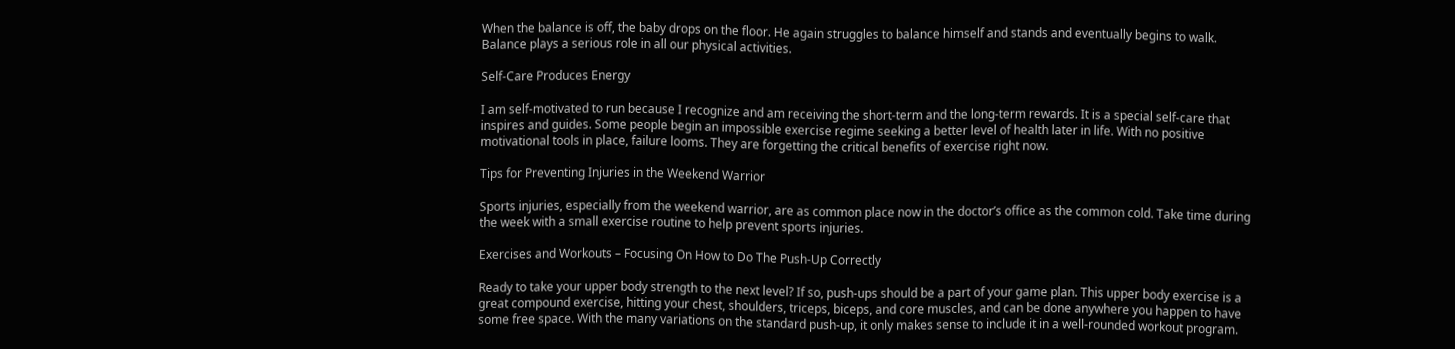When the balance is off, the baby drops on the floor. He again struggles to balance himself and stands and eventually begins to walk. Balance plays a serious role in all our physical activities.

Self-Care Produces Energy

I am self-motivated to run because I recognize and am receiving the short-term and the long-term rewards. It is a special self-care that inspires and guides. Some people begin an impossible exercise regime seeking a better level of health later in life. With no positive motivational tools in place, failure looms. They are forgetting the critical benefits of exercise right now.

Tips for Preventing Injuries in the Weekend Warrior

Sports injuries, especially from the weekend warrior, are as common place now in the doctor’s office as the common cold. Take time during the week with a small exercise routine to help prevent sports injuries.

Exercises and Workouts – Focusing On How to Do The Push-Up Correctly

Ready to take your upper body strength to the next level? If so, push-ups should be a part of your game plan. This upper body exercise is a great compound exercise, hitting your chest, shoulders, triceps, biceps, and core muscles, and can be done anywhere you happen to have some free space. With the many variations on the standard push-up, it only makes sense to include it in a well-rounded workout program.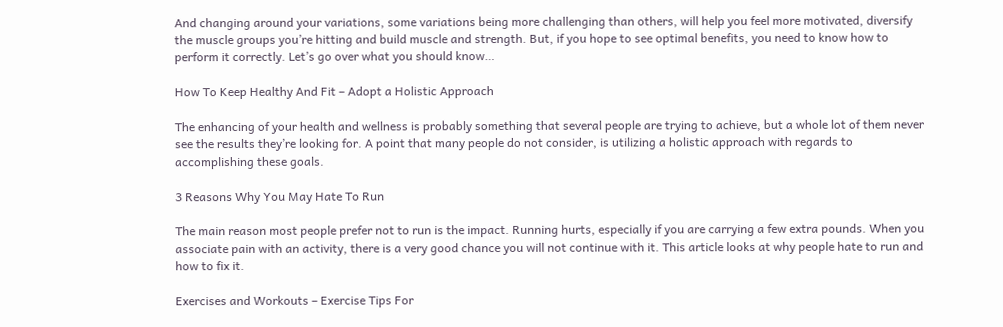And changing around your variations, some variations being more challenging than others, will help you feel more motivated, diversify the muscle groups you’re hitting and build muscle and strength. But, if you hope to see optimal benefits, you need to know how to perform it correctly. Let’s go over what you should know…

How To Keep Healthy And Fit – Adopt a Holistic Approach

The enhancing of your health and wellness is probably something that several people are trying to achieve, but a whole lot of them never see the results they’re looking for. A point that many people do not consider, is utilizing a holistic approach with regards to accomplishing these goals.

3 Reasons Why You May Hate To Run

The main reason most people prefer not to run is the impact. Running hurts, especially if you are carrying a few extra pounds. When you associate pain with an activity, there is a very good chance you will not continue with it. This article looks at why people hate to run and how to fix it.

Exercises and Workouts – Exercise Tips For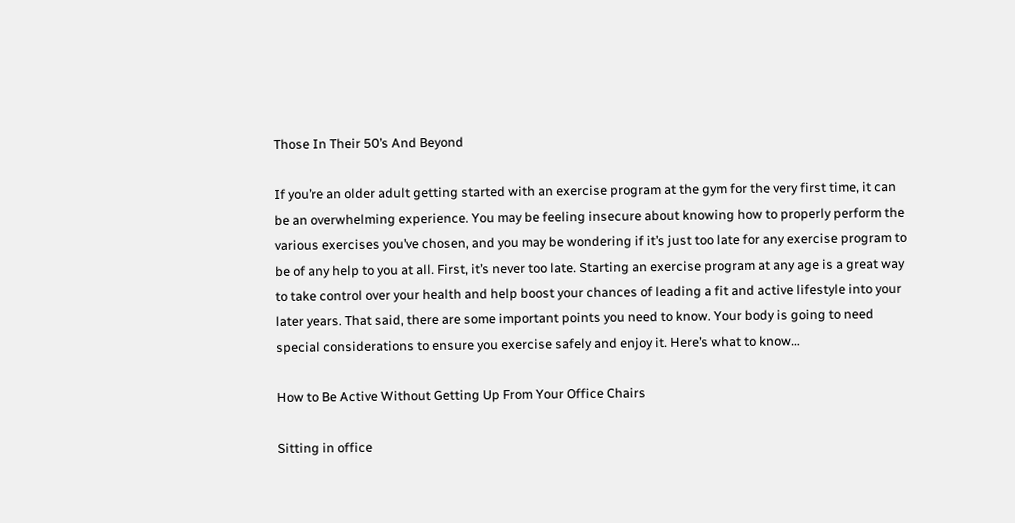Those In Their 50’s And Beyond

If you’re an older adult getting started with an exercise program at the gym for the very first time, it can be an overwhelming experience. You may be feeling insecure about knowing how to properly perform the various exercises you’ve chosen, and you may be wondering if it’s just too late for any exercise program to be of any help to you at all. First, it’s never too late. Starting an exercise program at any age is a great way to take control over your health and help boost your chances of leading a fit and active lifestyle into your later years. That said, there are some important points you need to know. Your body is going to need special considerations to ensure you exercise safely and enjoy it. Here’s what to know…

How to Be Active Without Getting Up From Your Office Chairs

Sitting in office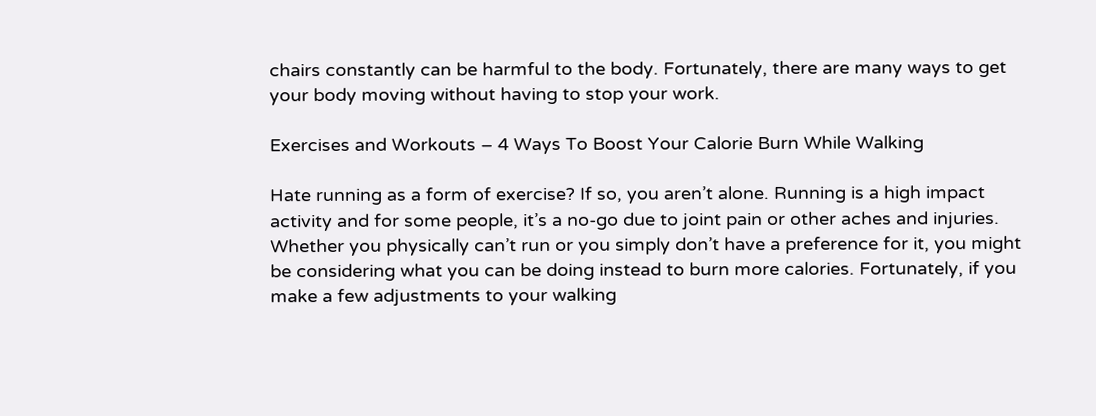chairs constantly can be harmful to the body. Fortunately, there are many ways to get your body moving without having to stop your work.

Exercises and Workouts – 4 Ways To Boost Your Calorie Burn While Walking

Hate running as a form of exercise? If so, you aren’t alone. Running is a high impact activity and for some people, it’s a no-go due to joint pain or other aches and injuries. Whether you physically can’t run or you simply don’t have a preference for it, you might be considering what you can be doing instead to burn more calories. Fortunately, if you make a few adjustments to your walking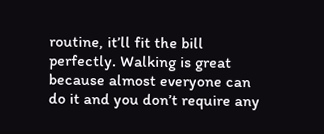routine, it’ll fit the bill perfectly. Walking is great because almost everyone can do it and you don’t require any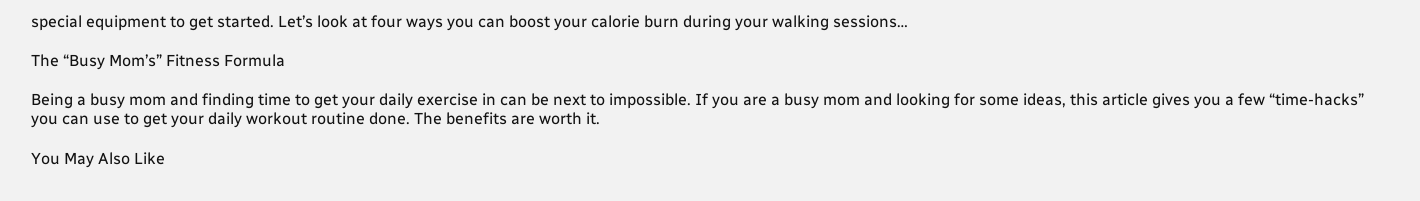special equipment to get started. Let’s look at four ways you can boost your calorie burn during your walking sessions…

The “Busy Mom’s” Fitness Formula

Being a busy mom and finding time to get your daily exercise in can be next to impossible. If you are a busy mom and looking for some ideas, this article gives you a few “time-hacks” you can use to get your daily workout routine done. The benefits are worth it.

You May Also Like